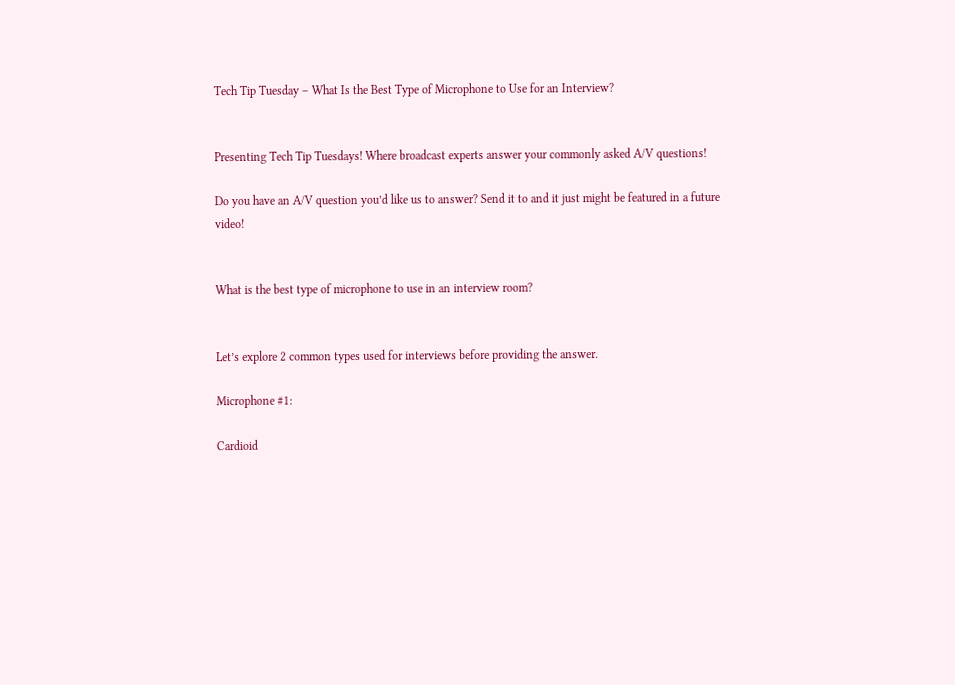Tech Tip Tuesday – What Is the Best Type of Microphone to Use for an Interview?


Presenting Tech Tip Tuesdays! Where broadcast experts answer your commonly asked A/V questions!

Do you have an A/V question you’d like us to answer? Send it to and it just might be featured in a future video!


What is the best type of microphone to use in an interview room?


Let’s explore 2 common types used for interviews before providing the answer.

Microphone #1:

Cardioid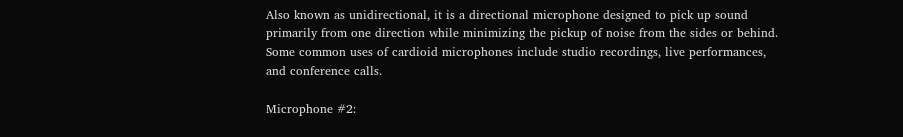Also known as unidirectional, it is a directional microphone designed to pick up sound primarily from one direction while minimizing the pickup of noise from the sides or behind. Some common uses of cardioid microphones include studio recordings, live performances, and conference calls.

Microphone #2: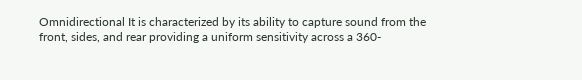Omnidirectional It is characterized by its ability to capture sound from the front, sides, and rear providing a uniform sensitivity across a 360-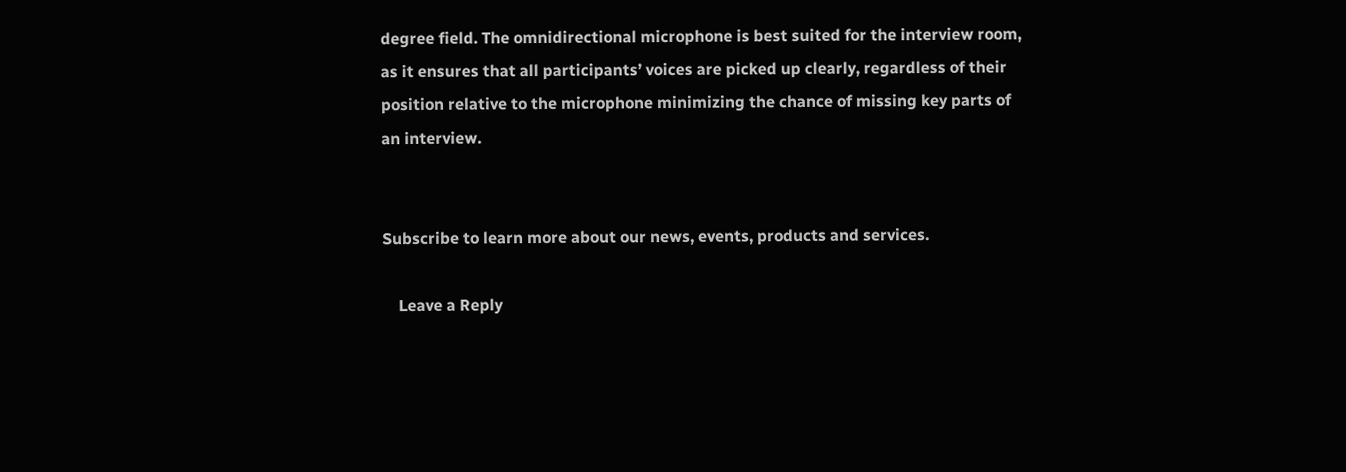degree field. The omnidirectional microphone is best suited for the interview room, as it ensures that all participants’ voices are picked up clearly, regardless of their position relative to the microphone minimizing the chance of missing key parts of an interview.


Subscribe to learn more about our news, events, products and services.

    Leave a Reply